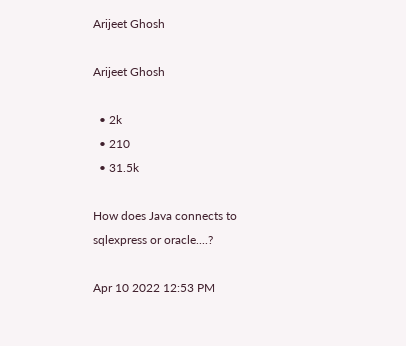Arijeet Ghosh

Arijeet Ghosh

  • 2k
  • 210
  • 31.5k

How does Java connects to sqlexpress or oracle....?

Apr 10 2022 12:53 PM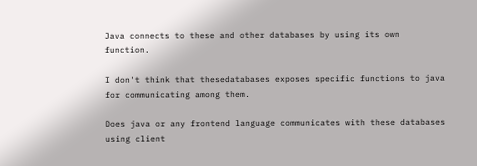Java connects to these and other databases by using its own function.

I don't think that thesedatabases exposes specific functions to java for communicating among them.

Does java or any frontend language communicates with these databases using client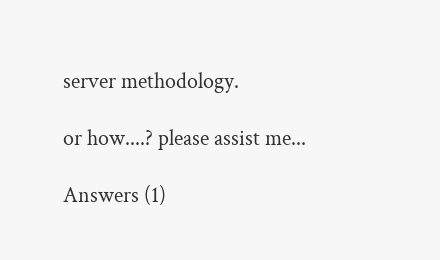server methodology.

or how....? please assist me...

Answers (1)